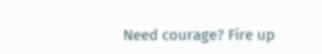Need courage? Fire up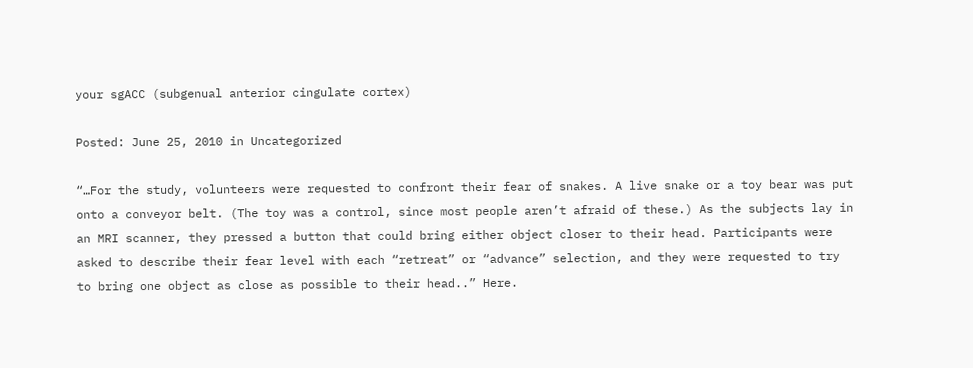your sgACC (subgenual anterior cingulate cortex)

Posted: June 25, 2010 in Uncategorized

“…For the study, volunteers were requested to confront their fear of snakes. A live snake or a toy bear was put onto a conveyor belt. (The toy was a control, since most people aren’t afraid of these.) As the subjects lay in an MRI scanner, they pressed a button that could bring either object closer to their head. Participants were asked to describe their fear level with each “retreat” or “advance” selection, and they were requested to try to bring one object as close as possible to their head..” Here.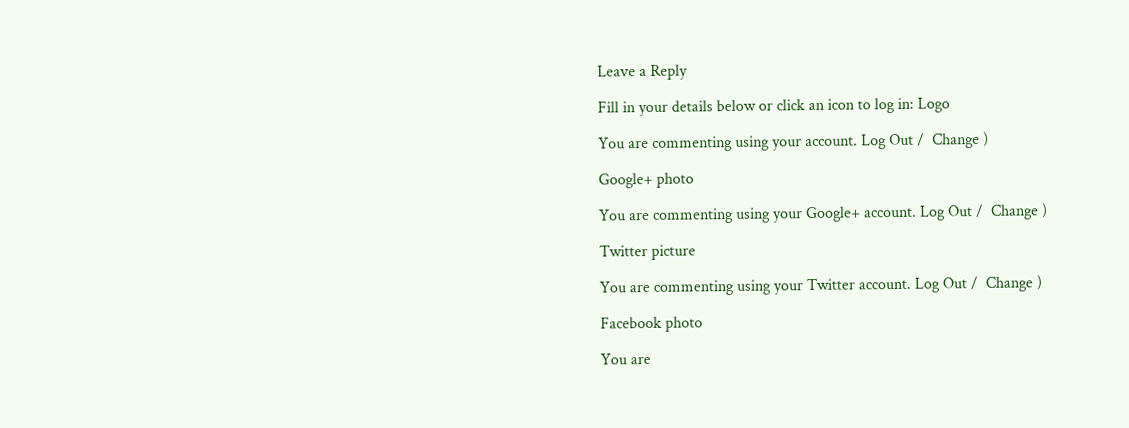Leave a Reply

Fill in your details below or click an icon to log in: Logo

You are commenting using your account. Log Out /  Change )

Google+ photo

You are commenting using your Google+ account. Log Out /  Change )

Twitter picture

You are commenting using your Twitter account. Log Out /  Change )

Facebook photo

You are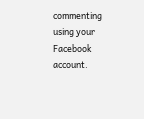commenting using your Facebook account.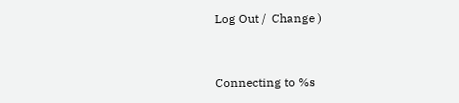Log Out /  Change )


Connecting to %s